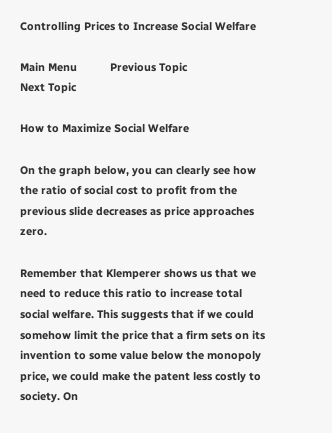Controlling Prices to Increase Social Welfare

Main Menu           Previous Topic                                                           Next Topic

How to Maximize Social Welfare

On the graph below, you can clearly see how the ratio of social cost to profit from the previous slide decreases as price approaches zero.

Remember that Klemperer shows us that we need to reduce this ratio to increase total social welfare. This suggests that if we could somehow limit the price that a firm sets on its invention to some value below the monopoly price, we could make the patent less costly to society. On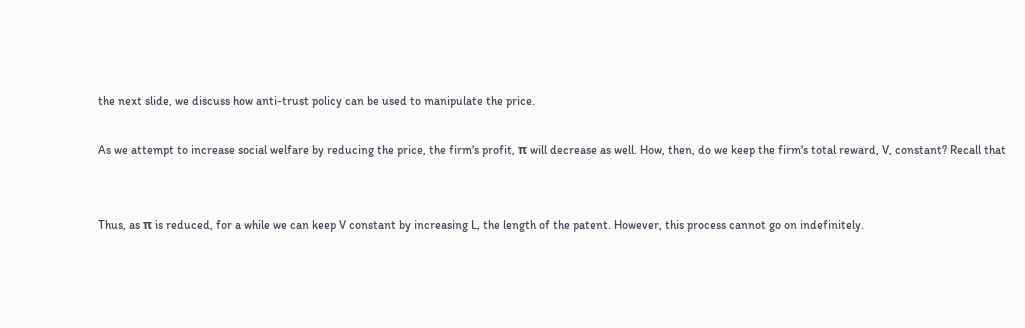the next slide, we discuss how anti-trust policy can be used to manipulate the price.

As we attempt to increase social welfare by reducing the price, the firm's profit, π will decrease as well. How, then, do we keep the firm's total reward, V, constant? Recall that


Thus, as π is reduced, for a while we can keep V constant by increasing L, the length of the patent. However, this process cannot go on indefinitely.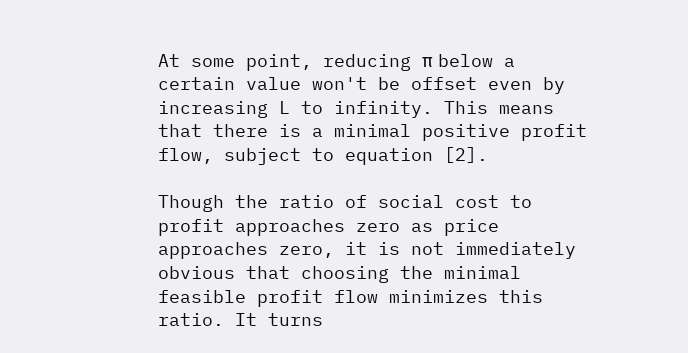At some point, reducing π below a certain value won't be offset even by increasing L to infinity. This means that there is a minimal positive profit flow, subject to equation [2].

Though the ratio of social cost to profit approaches zero as price approaches zero, it is not immediately obvious that choosing the minimal feasible profit flow minimizes this ratio. It turns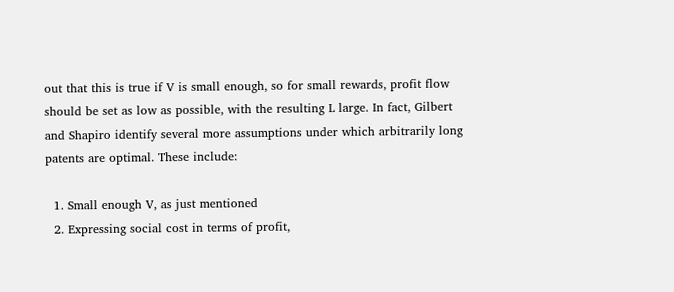out that this is true if V is small enough, so for small rewards, profit flow should be set as low as possible, with the resulting L large. In fact, Gilbert and Shapiro identify several more assumptions under which arbitrarily long patents are optimal. These include:

  1. Small enough V, as just mentioned
  2. Expressing social cost in terms of profit,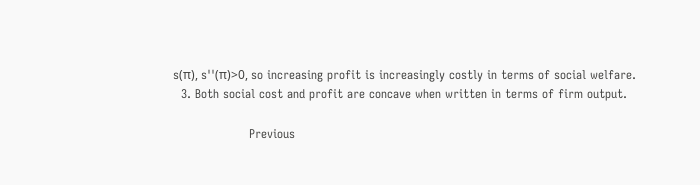s(π), s''(π)>0, so increasing profit is increasingly costly in terms of social welfare.
  3. Both social cost and profit are concave when written in terms of firm output.

                   Previous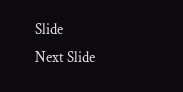Slide                                                           Next Slide